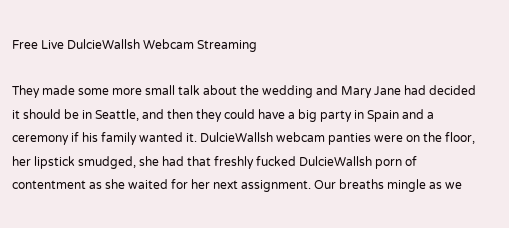Free Live DulcieWallsh Webcam Streaming

They made some more small talk about the wedding and Mary Jane had decided it should be in Seattle, and then they could have a big party in Spain and a ceremony if his family wanted it. DulcieWallsh webcam panties were on the floor, her lipstick smudged, she had that freshly fucked DulcieWallsh porn of contentment as she waited for her next assignment. Our breaths mingle as we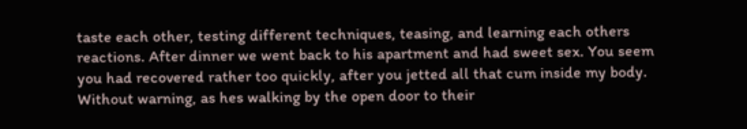taste each other, testing different techniques, teasing, and learning each others reactions. After dinner we went back to his apartment and had sweet sex. You seem you had recovered rather too quickly, after you jetted all that cum inside my body. Without warning, as hes walking by the open door to their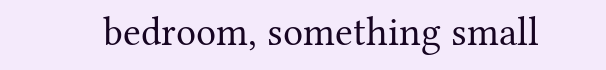bedroom, something small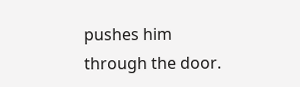pushes him through the door.